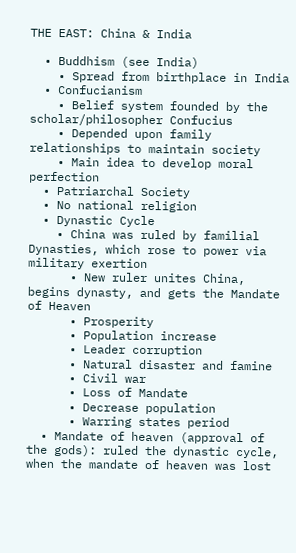THE EAST: China & India

  • Buddhism (see India)
    • Spread from birthplace in India
  • Confucianism
    • Belief system founded by the scholar/philosopher Confucius
    • Depended upon family relationships to maintain society
    • Main idea to develop moral perfection
  • Patriarchal Society
  • No national religion
  • Dynastic Cycle
    • China was ruled by familial Dynasties, which rose to power via military exertion
      • New ruler unites China, begins dynasty, and gets the Mandate of Heaven
      • Prosperity
      • Population increase
      • Leader corruption
      • Natural disaster and famine
      • Civil war
      • Loss of Mandate
      • Decrease population
      • Warring states period
  • Mandate of heaven (approval of the gods): ruled the dynastic cycle, when the mandate of heaven was lost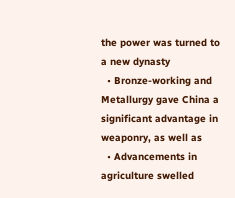the power was turned to a new dynasty
  • Bronze-working and Metallurgy gave China a significant advantage in weaponry, as well as
  • Advancements in agriculture swelled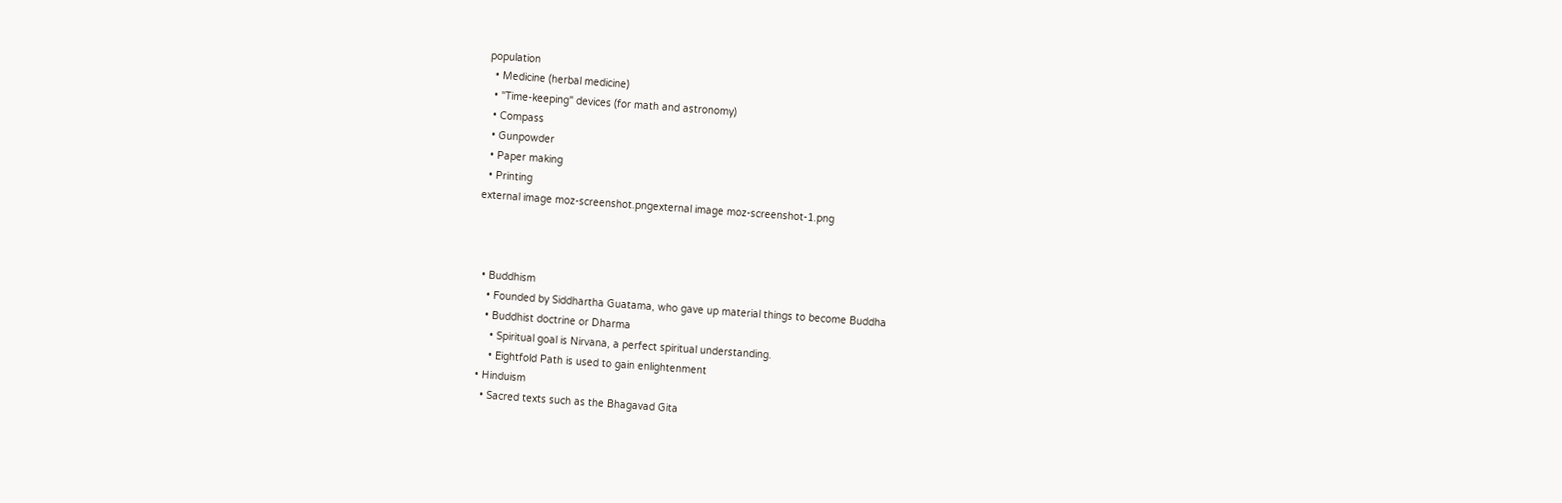population
  • Medicine (herbal medicine)
  • "Time-keeping" devices (for math and astronomy)
  • Compass
  • Gunpowder
  • Paper making
  • Printing
external image moz-screenshot.pngexternal image moz-screenshot-1.png



  • Buddhism
    • Founded by Siddhartha Guatama, who gave up material things to become Buddha
    • Buddhist doctrine or Dharma
      • Spiritual goal is Nirvana, a perfect spiritual understanding.
      • Eightfold Path is used to gain enlightenment
  • Hinduism
    • Sacred texts such as the Bhagavad Gita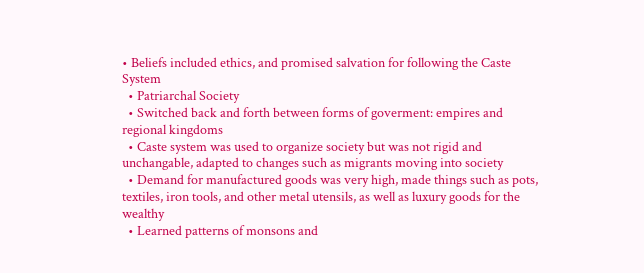• Beliefs included ethics, and promised salvation for following the Caste System
  • Patriarchal Society
  • Switched back and forth between forms of goverment: empires and regional kingdoms
  • Caste system was used to organize society but was not rigid and unchangable, adapted to changes such as migrants moving into society
  • Demand for manufactured goods was very high, made things such as pots, textiles, iron tools, and other metal utensils, as well as luxury goods for the wealthy
  • Learned patterns of monsons and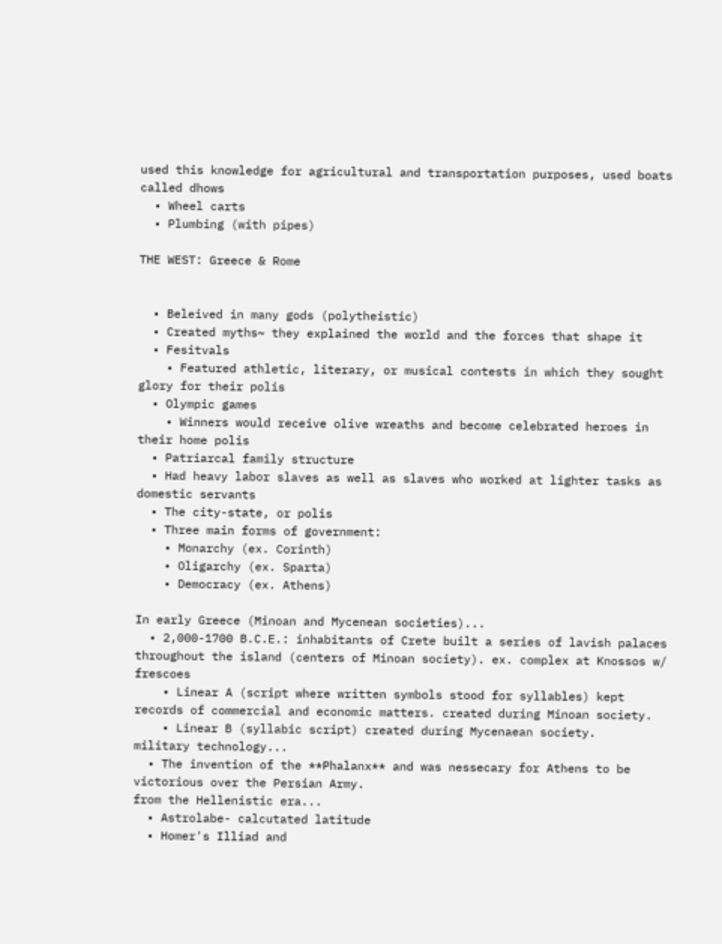used this knowledge for agricultural and transportation purposes, used boats called dhows
  • Wheel carts
  • Plumbing (with pipes)

THE WEST: Greece & Rome


  • Beleived in many gods (polytheistic)
  • Created myths~ they explained the world and the forces that shape it
  • Fesitvals
    • Featured athletic, literary, or musical contests in which they sought glory for their polis
  • Olympic games
    • Winners would receive olive wreaths and become celebrated heroes in their home polis
  • Patriarcal family structure
  • Had heavy labor slaves as well as slaves who worked at lighter tasks as domestic servants
  • The city-state, or polis
  • Three main forms of government:
    • Monarchy (ex. Corinth)
    • Oligarchy (ex. Sparta)
    • Democracy (ex. Athens)

In early Greece (Minoan and Mycenean societies)...
  • 2,000-1700 B.C.E.: inhabitants of Crete built a series of lavish palaces throughout the island (centers of Minoan society). ex. complex at Knossos w/ frescoes
    • Linear A (script where written symbols stood for syllables) kept records of commercial and economic matters. created during Minoan society.
    • Linear B (syllabic script) created during Mycenaean society.
military technology...
  • The invention of the **Phalanx** and was nessecary for Athens to be victorious over the Persian Army.
from the Hellenistic era...
  • Astrolabe- calcutated latitude
  • Homer's Illiad and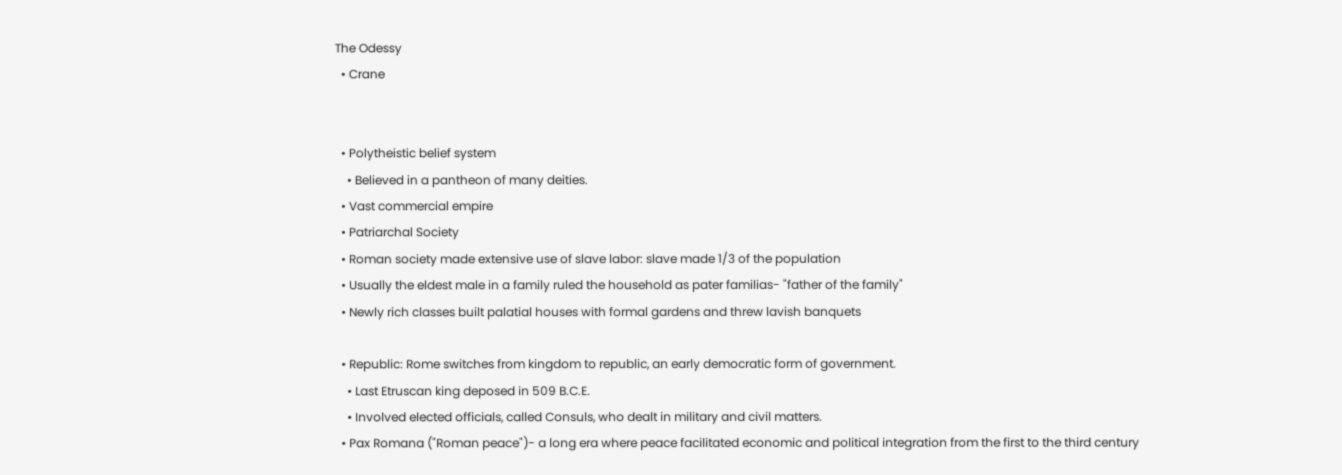The Odessy
  • Crane


  • Polytheistic belief system
    • Believed in a pantheon of many deities.
  • Vast commercial empire
  • Patriarchal Society
  • Roman society made extensive use of slave labor: slave made 1/3 of the population
  • Usually the eldest male in a family ruled the household as pater familias- "father of the family"
  • Newly rich classes built palatial houses with formal gardens and threw lavish banquets

  • Republic: Rome switches from kingdom to republic, an early democratic form of government.
    • Last Etruscan king deposed in 509 B.C.E.
    • Involved elected officials, called Consuls, who dealt in military and civil matters.
  • Pax Romana ("Roman peace")- a long era where peace facilitated economic and political integration from the first to the third century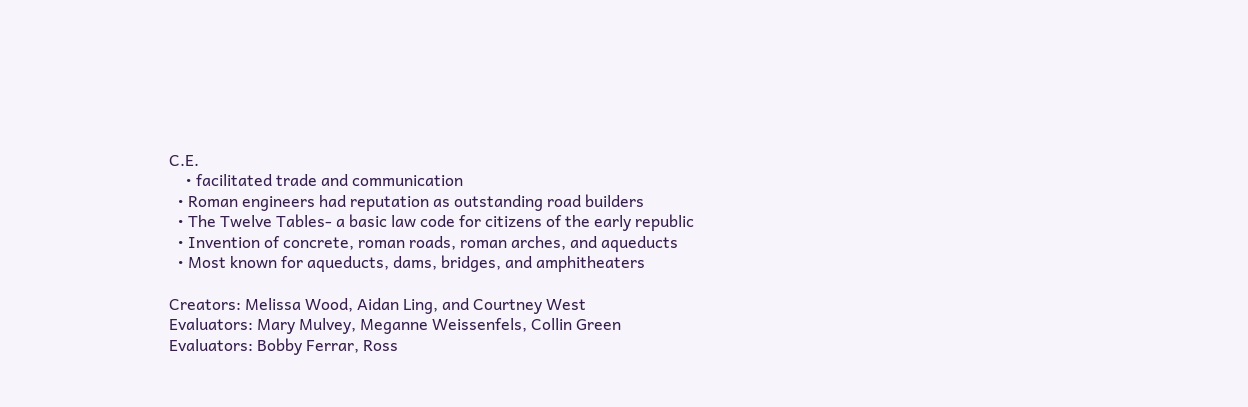C.E.
    • facilitated trade and communication
  • Roman engineers had reputation as outstanding road builders
  • The Twelve Tables- a basic law code for citizens of the early republic
  • Invention of concrete, roman roads, roman arches, and aqueducts
  • Most known for aqueducts, dams, bridges, and amphitheaters

Creators: Melissa Wood, Aidan Ling, and Courtney West
Evaluators: Mary Mulvey, Meganne Weissenfels, Collin Green
Evaluators: Bobby Ferrar, Ross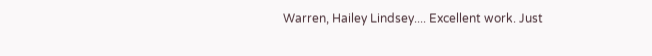Warren, Hailey Lindsey.... Excellent work. Just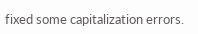fixed some capitalization errors.